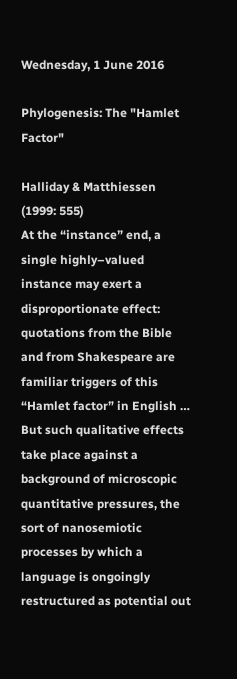Wednesday, 1 June 2016

Phylogenesis: The "Hamlet Factor"

Halliday & Matthiessen (1999: 555)
At the “instance” end, a single highly–valued instance may exert a disproportionate effect: quotations from the Bible and from Shakespeare are familiar triggers of this “Hamlet factor” in English … But such qualitative effects take place against a background of microscopic quantitative pressures, the sort of nanosemiotic processes by which a language is ongoingly restructured as potential out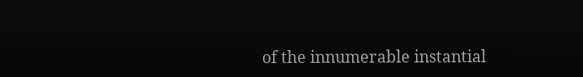of the innumerable instantial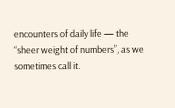encounters of daily life — the “sheer weight of numbers”, as we sometimes call it.